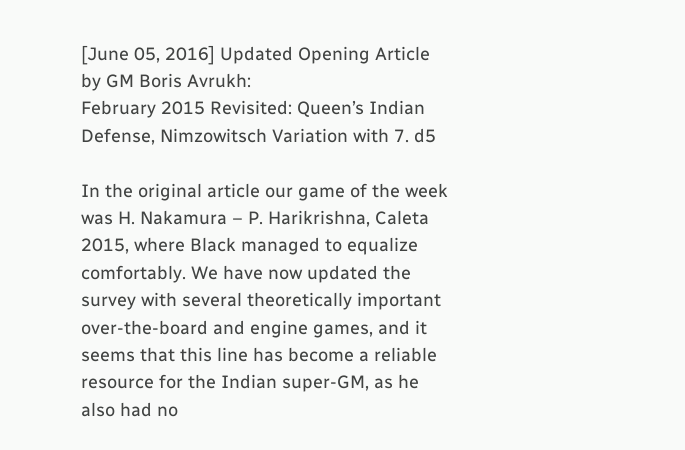[June 05, 2016] Updated Opening Article by GM Boris Avrukh:
February 2015 Revisited: Queen’s Indian Defense, Nimzowitsch Variation with 7. d5

In the original article our game of the week was H. Nakamura – P. Harikrishna, Caleta 2015, where Black managed to equalize comfortably. We have now updated the survey with several theoretically important over-the-board and engine games, and it seems that this line has become a reliable resource for the Indian super-GM, as he also had no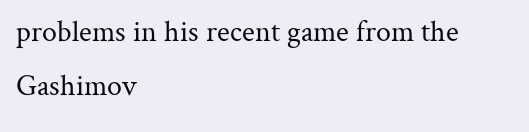problems in his recent game from the Gashimov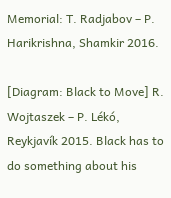Memorial: T. Radjabov – P. Harikrishna, Shamkir 2016.

[Diagram: Black to Move] R. Wojtaszek – P. Lékó, Reykjavík 2015. Black has to do something about his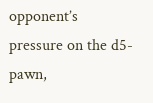opponent’s pressure on the d5-pawn,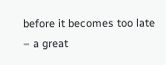before it becomes too late – a great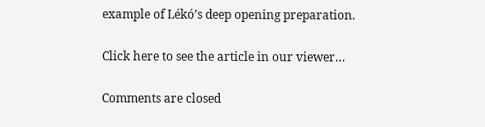example of Lékó’s deep opening preparation.

Click here to see the article in our viewer…

Comments are closed